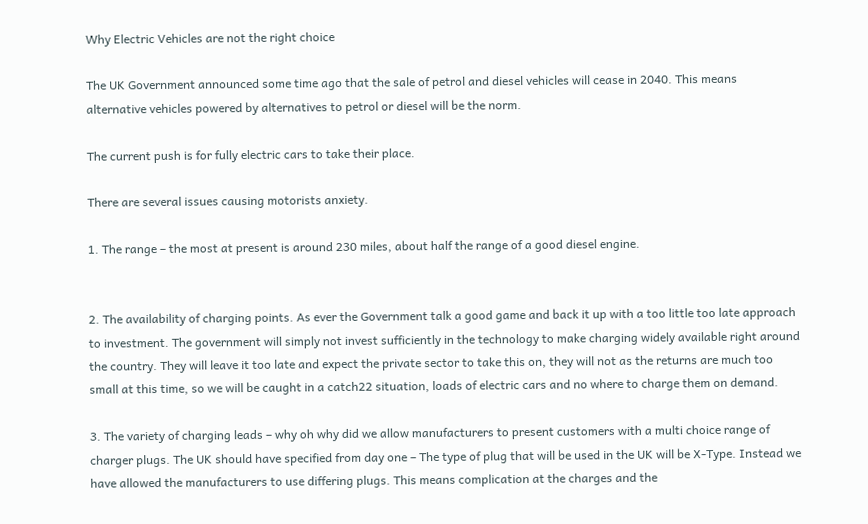Why Electric Vehicles are not the right choice

The UK Government announced some time ago that the sale of petrol and diesel vehicles will cease in 2040. This means alternative vehicles powered by alternatives to petrol or diesel will be the norm.

The current push is for fully electric cars to take their place.

There are several issues causing motorists anxiety.

1. The range – the most at present is around 230 miles, about half the range of a good diesel engine.


2. The availability of charging points. As ever the Government talk a good game and back it up with a too little too late approach to investment. The government will simply not invest sufficiently in the technology to make charging widely available right around the country. They will leave it too late and expect the private sector to take this on, they will not as the returns are much too small at this time, so we will be caught in a catch22 situation, loads of electric cars and no where to charge them on demand.

3. The variety of charging leads – why oh why did we allow manufacturers to present customers with a multi choice range of charger plugs. The UK should have specified from day one – The type of plug that will be used in the UK will be X-Type. Instead we have allowed the manufacturers to use differing plugs. This means complication at the charges and the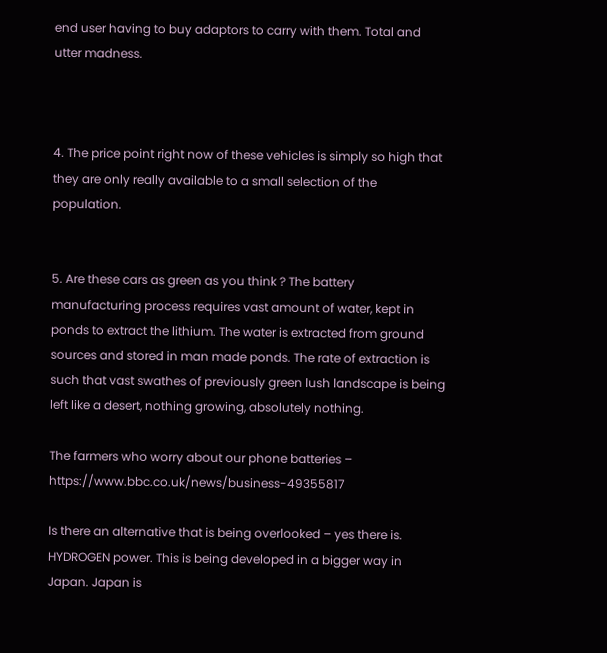end user having to buy adaptors to carry with them. Total and utter madness.



4. The price point right now of these vehicles is simply so high that they are only really available to a small selection of the population.


5. Are these cars as green as you think ? The battery manufacturing process requires vast amount of water, kept in ponds to extract the lithium. The water is extracted from ground sources and stored in man made ponds. The rate of extraction is such that vast swathes of previously green lush landscape is being left like a desert, nothing growing, absolutely nothing.

The farmers who worry about our phone batteries – https://www.bbc.co.uk/news/business-49355817

Is there an alternative that is being overlooked – yes there is. HYDROGEN power. This is being developed in a bigger way in Japan. Japan is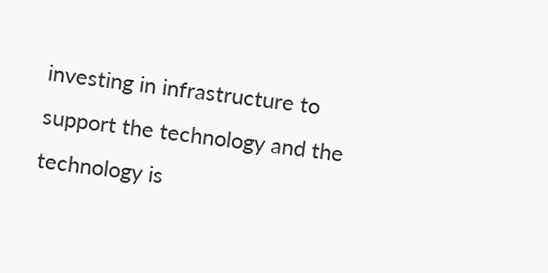investing in infrastructure to support the technology and the technology is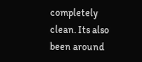completely clean. Its also been around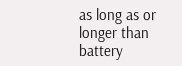as long as or longer than battery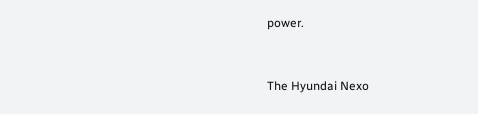power.


The Hyundai Nexo